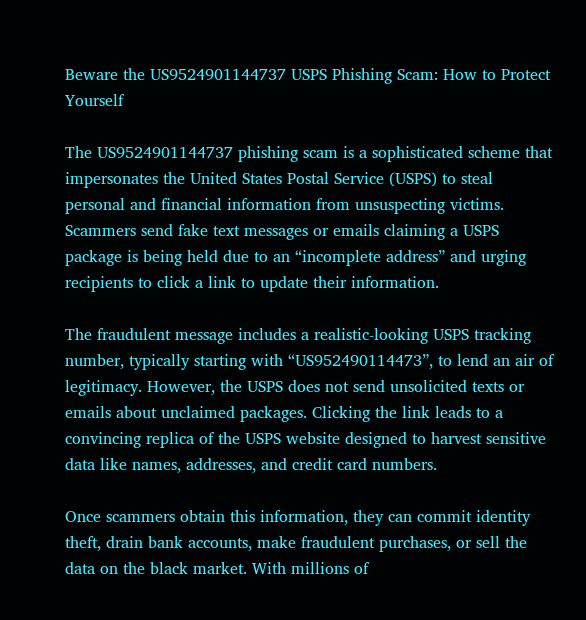Beware the US9524901144737 USPS Phishing Scam: How to Protect Yourself

The US9524901144737 phishing scam is a sophisticated scheme that impersonates the United States Postal Service (USPS) to steal personal and financial information from unsuspecting victims. Scammers send fake text messages or emails claiming a USPS package is being held due to an “incomplete address” and urging recipients to click a link to update their information.

The fraudulent message includes a realistic-looking USPS tracking number, typically starting with “US952490114473”, to lend an air of legitimacy. However, the USPS does not send unsolicited texts or emails about unclaimed packages. Clicking the link leads to a convincing replica of the USPS website designed to harvest sensitive data like names, addresses, and credit card numbers.

Once scammers obtain this information, they can commit identity theft, drain bank accounts, make fraudulent purchases, or sell the data on the black market. With millions of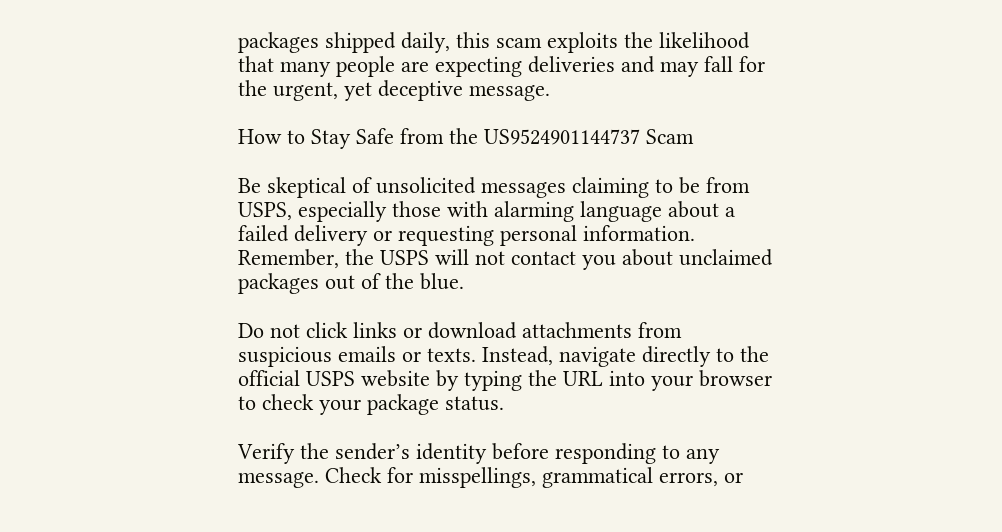packages shipped daily, this scam exploits the likelihood that many people are expecting deliveries and may fall for the urgent, yet deceptive message.

How to Stay Safe from the US9524901144737 Scam

Be skeptical of unsolicited messages claiming to be from USPS, especially those with alarming language about a failed delivery or requesting personal information. Remember, the USPS will not contact you about unclaimed packages out of the blue.

Do not click links or download attachments from suspicious emails or texts. Instead, navigate directly to the official USPS website by typing the URL into your browser to check your package status.

Verify the sender’s identity before responding to any message. Check for misspellings, grammatical errors, or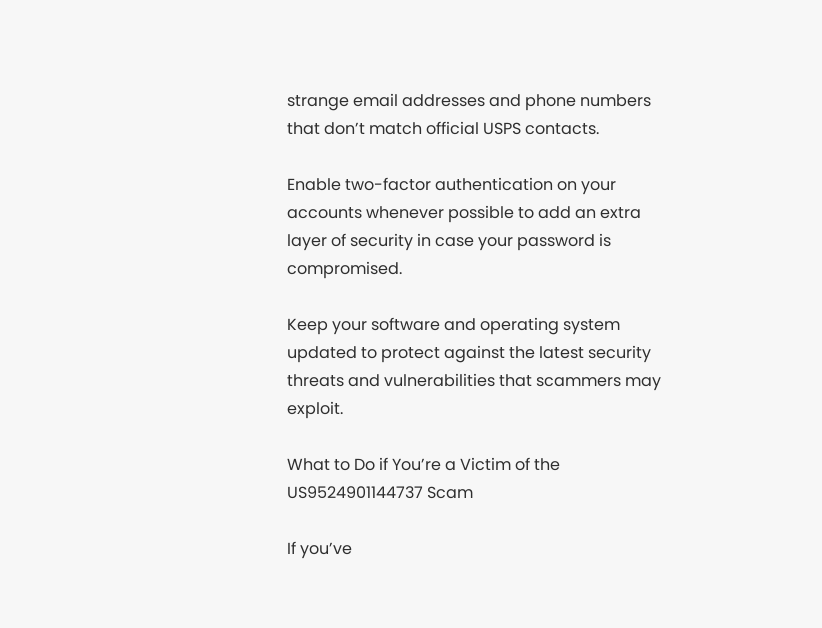strange email addresses and phone numbers that don’t match official USPS contacts.

Enable two-factor authentication on your accounts whenever possible to add an extra layer of security in case your password is compromised.

Keep your software and operating system updated to protect against the latest security threats and vulnerabilities that scammers may exploit.

What to Do if You’re a Victim of the US9524901144737 Scam

If you’ve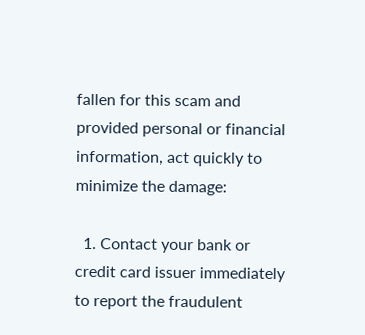fallen for this scam and provided personal or financial information, act quickly to minimize the damage:

  1. Contact your bank or credit card issuer immediately to report the fraudulent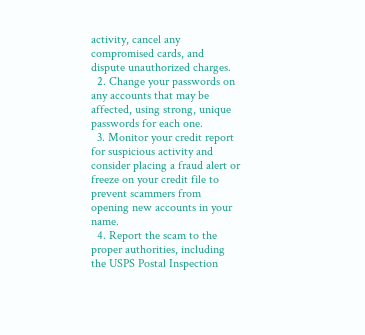activity, cancel any compromised cards, and dispute unauthorized charges.
  2. Change your passwords on any accounts that may be affected, using strong, unique passwords for each one.
  3. Monitor your credit report for suspicious activity and consider placing a fraud alert or freeze on your credit file to prevent scammers from opening new accounts in your name.
  4. Report the scam to the proper authorities, including the USPS Postal Inspection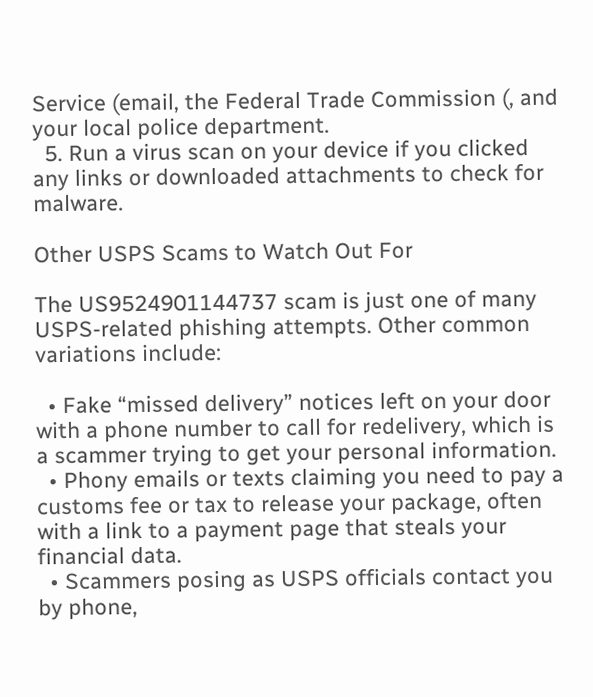Service (email, the Federal Trade Commission (, and your local police department.
  5. Run a virus scan on your device if you clicked any links or downloaded attachments to check for malware.

Other USPS Scams to Watch Out For

The US9524901144737 scam is just one of many USPS-related phishing attempts. Other common variations include:

  • Fake “missed delivery” notices left on your door with a phone number to call for redelivery, which is a scammer trying to get your personal information.
  • Phony emails or texts claiming you need to pay a customs fee or tax to release your package, often with a link to a payment page that steals your financial data.
  • Scammers posing as USPS officials contact you by phone,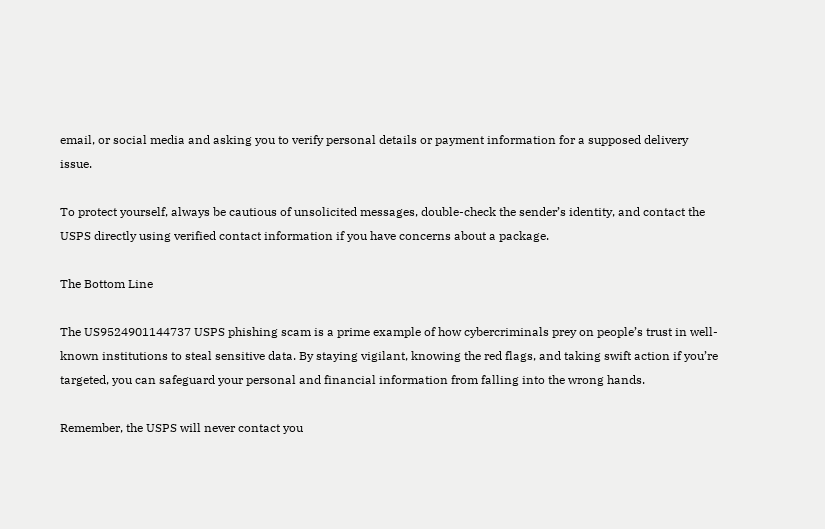email, or social media and asking you to verify personal details or payment information for a supposed delivery issue.

To protect yourself, always be cautious of unsolicited messages, double-check the sender’s identity, and contact the USPS directly using verified contact information if you have concerns about a package.

The Bottom Line

The US9524901144737 USPS phishing scam is a prime example of how cybercriminals prey on people’s trust in well-known institutions to steal sensitive data. By staying vigilant, knowing the red flags, and taking swift action if you’re targeted, you can safeguard your personal and financial information from falling into the wrong hands.

Remember, the USPS will never contact you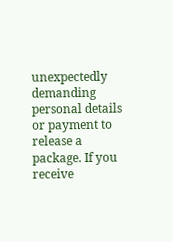unexpectedly demanding personal details or payment to release a package. If you receive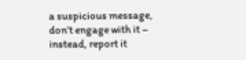a suspicious message, don’t engage with it – instead, report it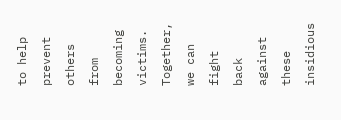to help prevent others from becoming victims. Together, we can fight back against these insidious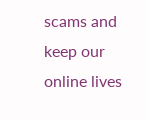scams and keep our online lives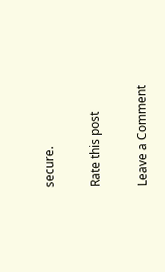secure.

Rate this post

Leave a Comment